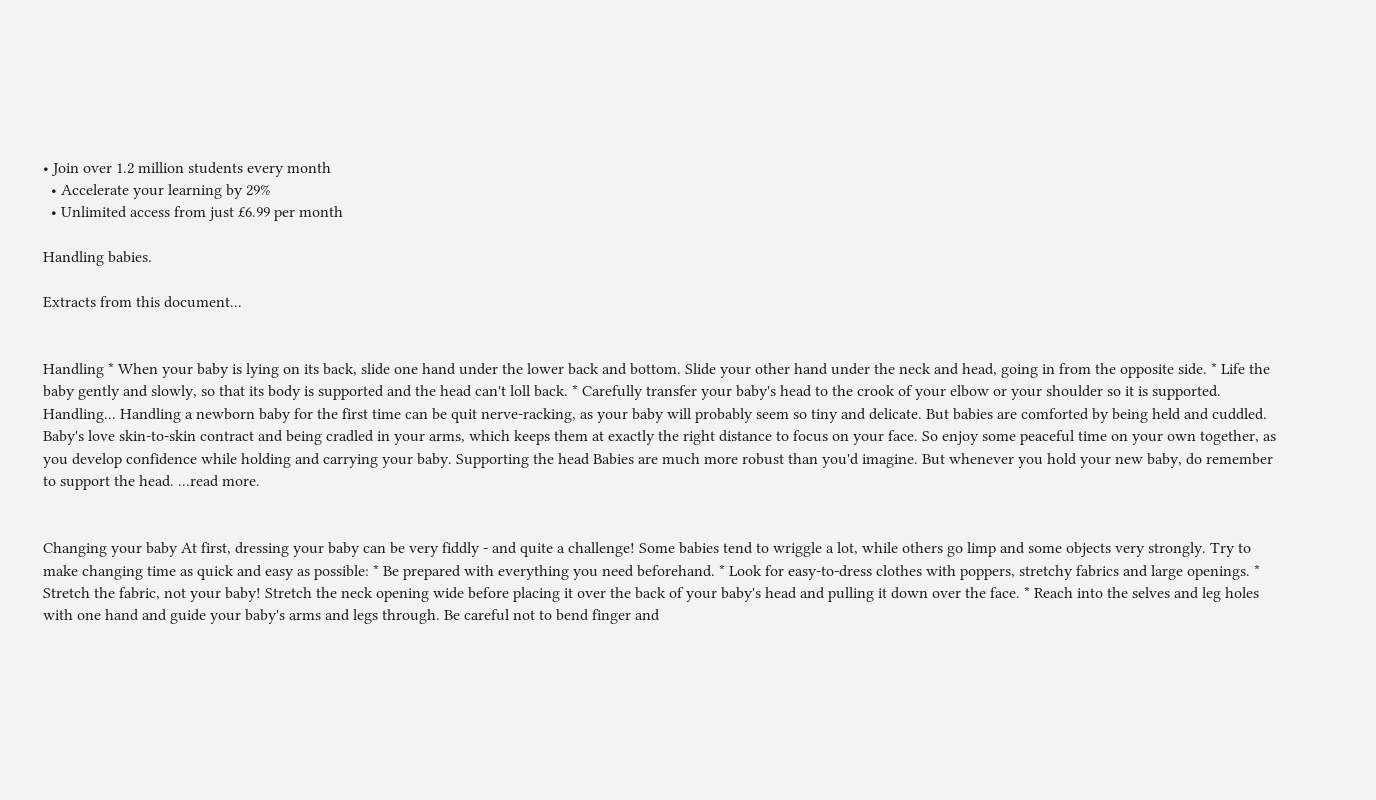• Join over 1.2 million students every month
  • Accelerate your learning by 29%
  • Unlimited access from just £6.99 per month

Handling babies.

Extracts from this document...


Handling * When your baby is lying on its back, slide one hand under the lower back and bottom. Slide your other hand under the neck and head, going in from the opposite side. * Life the baby gently and slowly, so that its body is supported and the head can't loll back. * Carefully transfer your baby's head to the crook of your elbow or your shoulder so it is supported. Handling... Handling a newborn baby for the first time can be quit nerve-racking, as your baby will probably seem so tiny and delicate. But babies are comforted by being held and cuddled. Baby's love skin-to-skin contract and being cradled in your arms, which keeps them at exactly the right distance to focus on your face. So enjoy some peaceful time on your own together, as you develop confidence while holding and carrying your baby. Supporting the head Babies are much more robust than you'd imagine. But whenever you hold your new baby, do remember to support the head. ...read more.


Changing your baby At first, dressing your baby can be very fiddly - and quite a challenge! Some babies tend to wriggle a lot, while others go limp and some objects very strongly. Try to make changing time as quick and easy as possible: * Be prepared with everything you need beforehand. * Look for easy-to-dress clothes with poppers, stretchy fabrics and large openings. * Stretch the fabric, not your baby! Stretch the neck opening wide before placing it over the back of your baby's head and pulling it down over the face. * Reach into the selves and leg holes with one hand and guide your baby's arms and legs through. Be careful not to bend finger and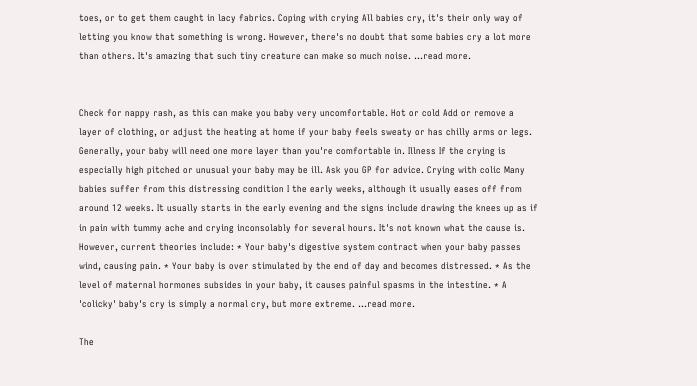toes, or to get them caught in lacy fabrics. Coping with crying All babies cry, it's their only way of letting you know that something is wrong. However, there's no doubt that some babies cry a lot more than others. It's amazing that such tiny creature can make so much noise. ...read more.


Check for nappy rash, as this can make you baby very uncomfortable. Hot or cold Add or remove a layer of clothing, or adjust the heating at home if your baby feels sweaty or has chilly arms or legs. Generally, your baby will need one more layer than you're comfortable in. Illness If the crying is especially high pitched or unusual your baby may be ill. Ask you GP for advice. Crying with colic Many babies suffer from this distressing condition I the early weeks, although it usually eases off from around 12 weeks. It usually starts in the early evening and the signs include drawing the knees up as if in pain with tummy ache and crying inconsolably for several hours. It's not known what the cause is. However, current theories include: * Your baby's digestive system contract when your baby passes wind, causing pain. * Your baby is over stimulated by the end of day and becomes distressed. * As the level of maternal hormones subsides in your baby, it causes painful spasms in the intestine. * A 'colicky' baby's cry is simply a normal cry, but more extreme. ...read more.

The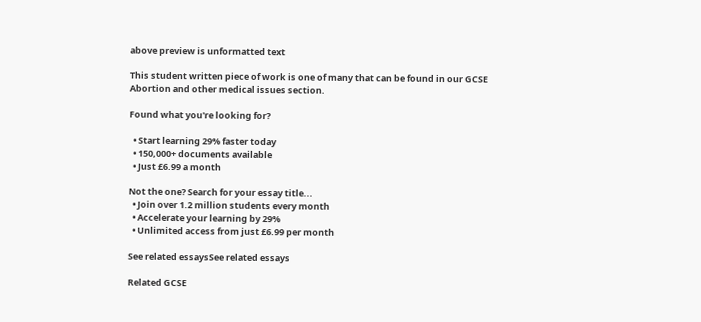above preview is unformatted text

This student written piece of work is one of many that can be found in our GCSE Abortion and other medical issues section.

Found what you're looking for?

  • Start learning 29% faster today
  • 150,000+ documents available
  • Just £6.99 a month

Not the one? Search for your essay title...
  • Join over 1.2 million students every month
  • Accelerate your learning by 29%
  • Unlimited access from just £6.99 per month

See related essaysSee related essays

Related GCSE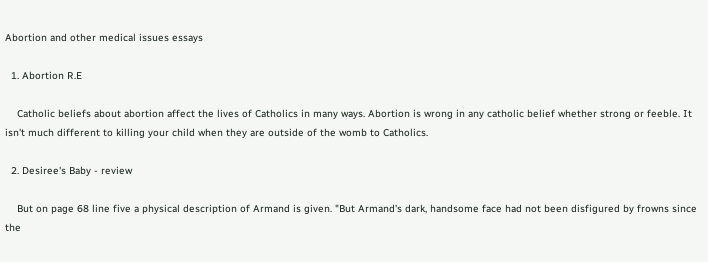Abortion and other medical issues essays

  1. Abortion R.E

    Catholic beliefs about abortion affect the lives of Catholics in many ways. Abortion is wrong in any catholic belief whether strong or feeble. It isn't much different to killing your child when they are outside of the womb to Catholics.

  2. Desiree's Baby - review

    But on page 68 line five a physical description of Armand is given. "But Armand's dark, handsome face had not been disfigured by frowns since the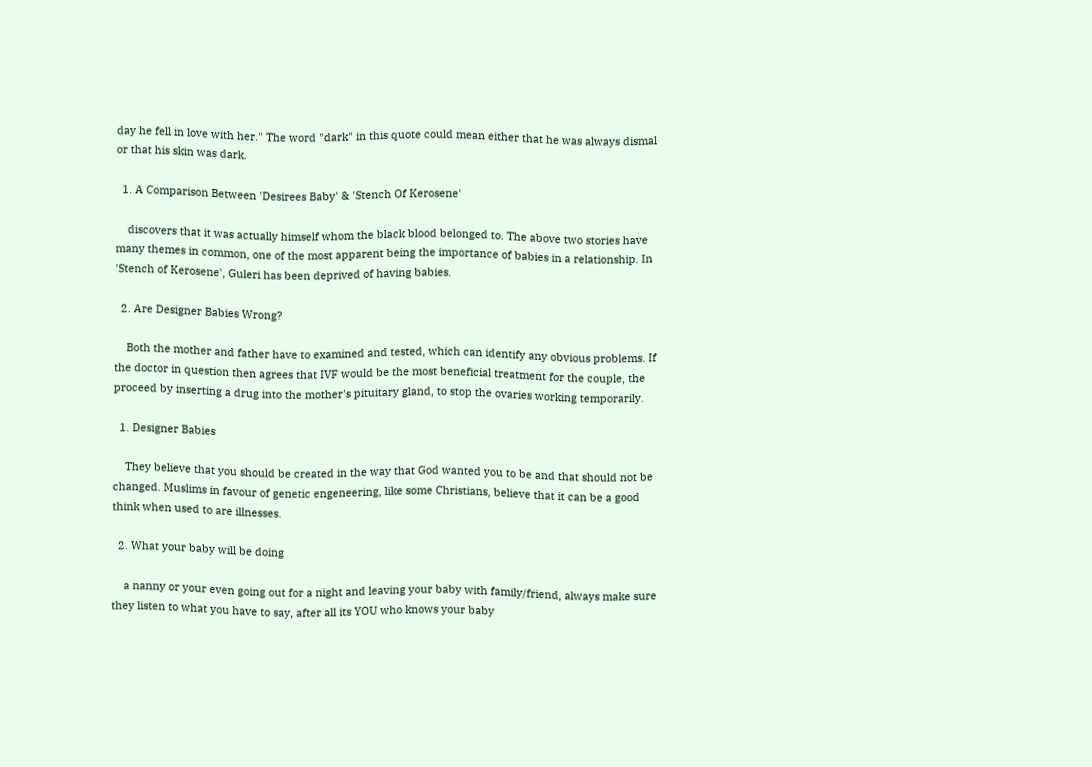day he fell in love with her." The word "dark" in this quote could mean either that he was always dismal or that his skin was dark.

  1. A Comparison Between 'Desirees Baby' & 'Stench Of Kerosene'

    discovers that it was actually himself whom the black blood belonged to. The above two stories have many themes in common, one of the most apparent being the importance of babies in a relationship. In 'Stench of Kerosene', Guleri has been deprived of having babies.

  2. Are Designer Babies Wrong?

    Both the mother and father have to examined and tested, which can identify any obvious problems. If the doctor in question then agrees that IVF would be the most beneficial treatment for the couple, the proceed by inserting a drug into the mother's pituitary gland, to stop the ovaries working temporarily.

  1. Designer Babies

    They believe that you should be created in the way that God wanted you to be and that should not be changed. Muslims in favour of genetic engeneering, like some Christians, believe that it can be a good think when used to are illnesses.

  2. What your baby will be doing

    a nanny or your even going out for a night and leaving your baby with family/friend, always make sure they listen to what you have to say, after all its YOU who knows your baby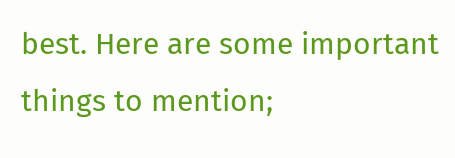best. Here are some important things to mention;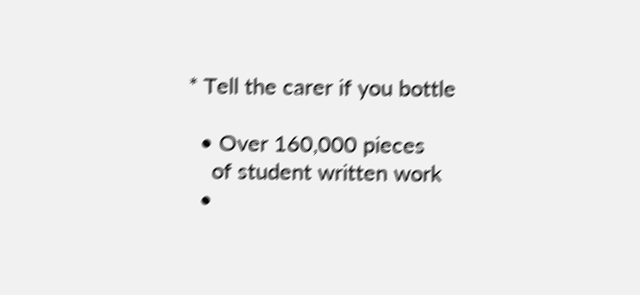* Tell the carer if you bottle

  • Over 160,000 pieces
    of student written work
  •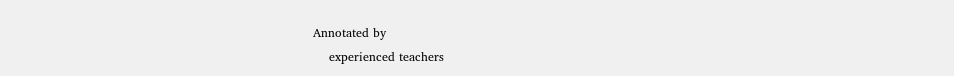Annotated by
    experienced teachers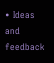• Ideas and feedback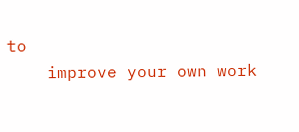to
    improve your own work